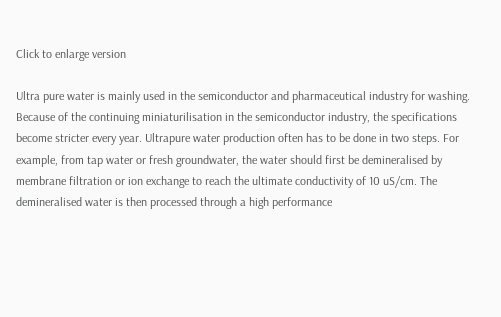Click to enlarge version

Ultra pure water is mainly used in the semiconductor and pharmaceutical industry for washing. Because of the continuing miniaturilisation in the semiconductor industry, the specifications become stricter every year. Ultrapure water production often has to be done in two steps. For example, from tap water or fresh groundwater, the water should first be demineralised by membrane filtration or ion exchange to reach the ultimate conductivity of 10 uS/cm. The demineralised water is then processed through a high performance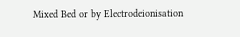Mixed Bed or by Electrodeionisation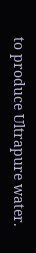to produce Ultrapure water.